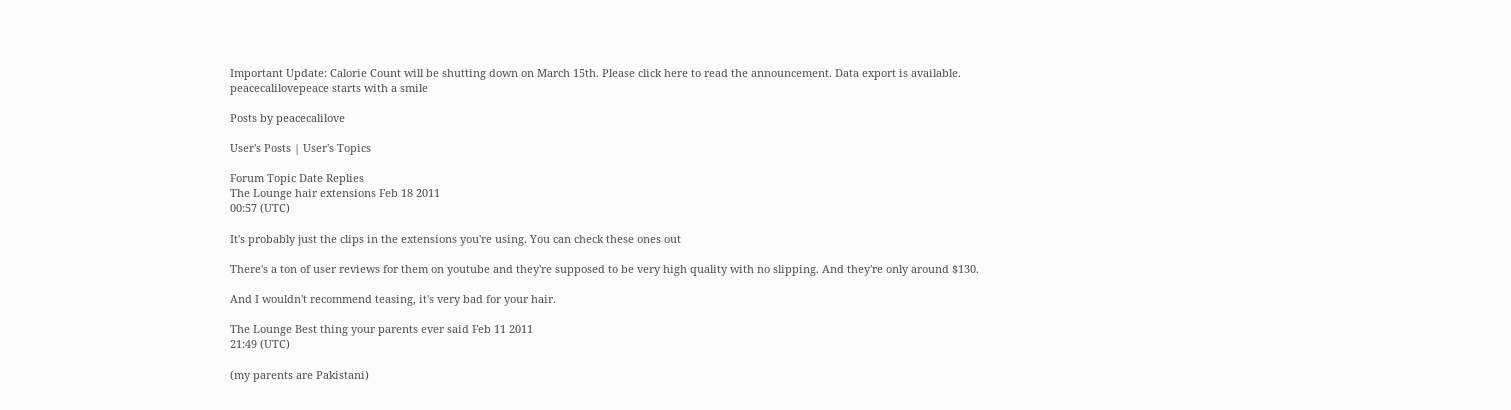Important Update: Calorie Count will be shutting down on March 15th. Please click here to read the announcement. Data export is available.
peacecalilovepeace starts with a smile

Posts by peacecalilove

User's Posts | User's Topics

Forum Topic Date Replies
The Lounge hair extensions Feb 18 2011
00:57 (UTC)

It's probably just the clips in the extensions you're using. You can check these ones out

There's a ton of user reviews for them on youtube and they're supposed to be very high quality with no slipping. And they're only around $130.

And I wouldn't recommend teasing, it's very bad for your hair.

The Lounge Best thing your parents ever said Feb 11 2011
21:49 (UTC)

(my parents are Pakistani)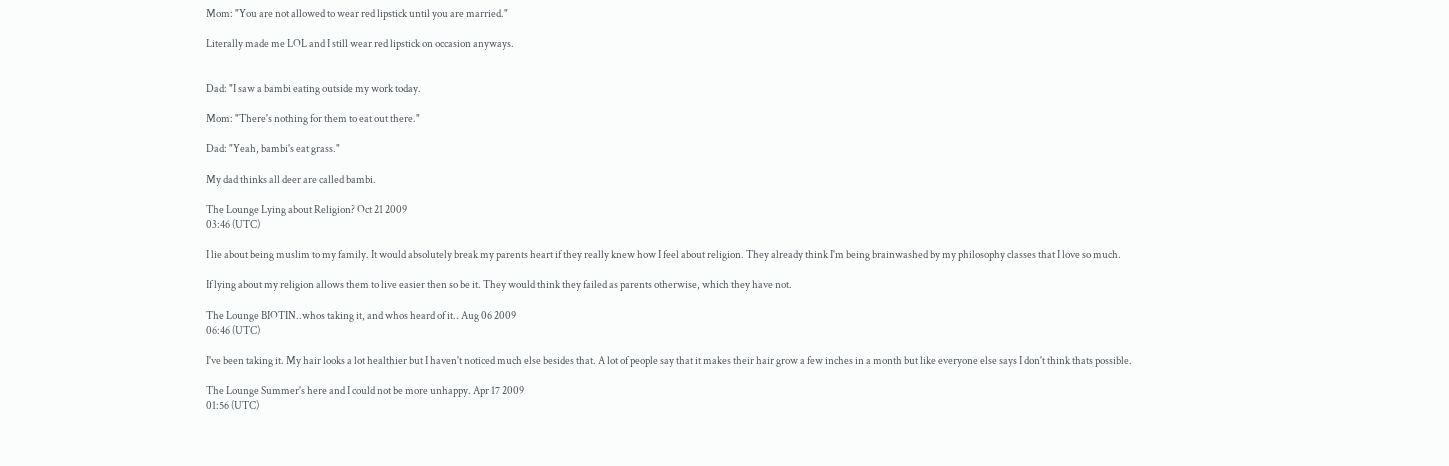Mom: "You are not allowed to wear red lipstick until you are married."

Literally made me LOL and I still wear red lipstick on occasion anyways.


Dad: "I saw a bambi eating outside my work today.

Mom: "There's nothing for them to eat out there."

Dad: "Yeah, bambi's eat grass."

My dad thinks all deer are called bambi.

The Lounge Lying about Religion? Oct 21 2009
03:46 (UTC)

I lie about being muslim to my family. It would absolutely break my parents heart if they really knew how I feel about religion. They already think I'm being brainwashed by my philosophy classes that I love so much.

If lying about my religion allows them to live easier then so be it. They would think they failed as parents otherwise, which they have not.

The Lounge BIOTIN..whos taking it, and whos heard of it.. Aug 06 2009
06:46 (UTC)

I've been taking it. My hair looks a lot healthier but I haven't noticed much else besides that. A lot of people say that it makes their hair grow a few inches in a month but like everyone else says I don't think thats possible.

The Lounge Summer's here and I could not be more unhappy. Apr 17 2009
01:56 (UTC)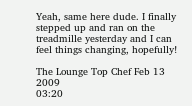Yeah, same here dude. I finally stepped up and ran on the treadmille yesterday and I can feel things changing, hopefully!

The Lounge Top Chef Feb 13 2009
03:20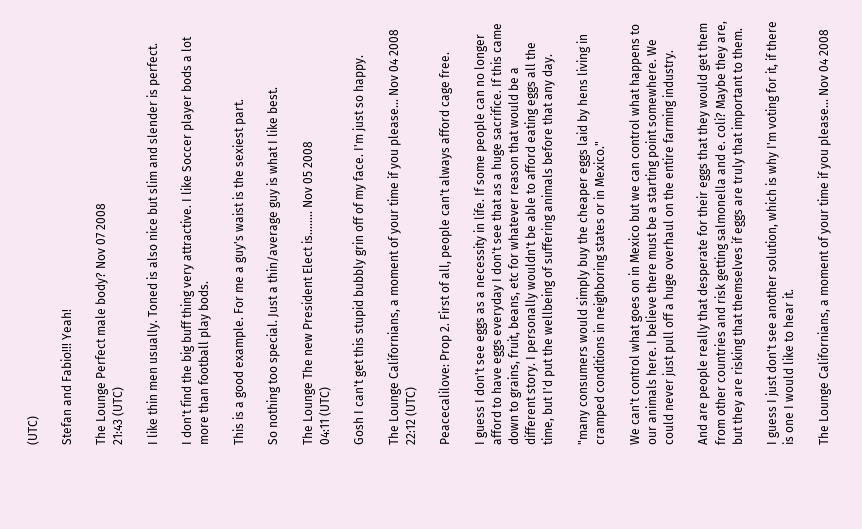(UTC)

Stefan and Fabio!!! Yeah!

The Lounge Perfect male body? Nov 07 2008
21:43 (UTC)

I like thin men usually. Toned is also nice but slim and slender is perfect.

I don't find the big buff thing very attractive. I like Soccer player bods a lot more than football play bods.

This is a good example. For me a guy's waist is the sexiest part.

So nothing too special. Just a thin/average guy is what I like best.

The Lounge The new President Elect is........ Nov 05 2008
04:11 (UTC)

Gosh I can't get this stupid bubbly grin off of my face. I'm just so happy.

The Lounge Californians, a moment of your time if you please... Nov 04 2008
22:12 (UTC)

Peacecalilove: Prop 2. First of all, people can't always afford cage free.

I guess I don't see eggs as a necessity in life. If some people can no longer afford to have eggs everyday I don't see that as a huge sacrifice. If this came down to grains, fruit, beans, etc for whatever reason that would be a different story. I personally wouldn't be able to afford eating eggs all the time, but I'd put the wellbeing of suffering animals before that any day.

"many consumers would simply buy the cheaper eggs laid by hens living in cramped conditions in neighboring states or in Mexico."

We can't control what goes on in Mexico but we can control what happens to our animals here. I believe there must be a starting point somewhere. We could never just pull off a huge overhaul on the entire farming industry.

And are people really that desperate for their eggs that they would get them from other countries and risk getting salmonella and e. coli? Maybe they are, but they are risking that themselves if eggs are truly that important to them.

I guess I just don't see another solution, which is why I'm voting for it, if there is one I would like to hear it.

The Lounge Californians, a moment of your time if you please... Nov 04 2008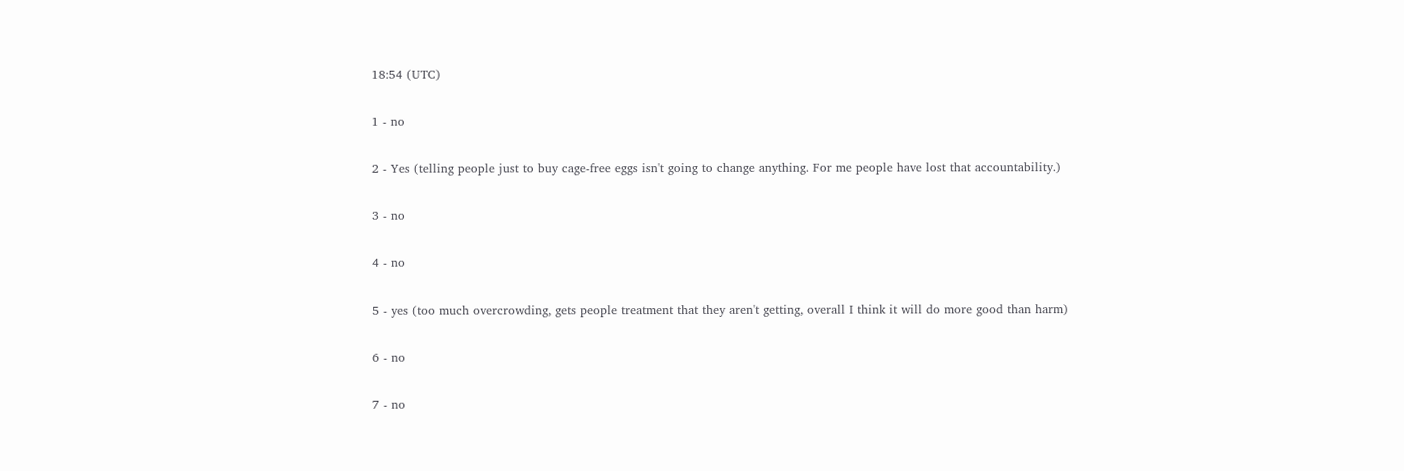18:54 (UTC)

1 - no

2 - Yes (telling people just to buy cage-free eggs isn't going to change anything. For me people have lost that accountability.)

3 - no

4 - no

5 - yes (too much overcrowding, gets people treatment that they aren't getting, overall I think it will do more good than harm)

6 - no

7 - no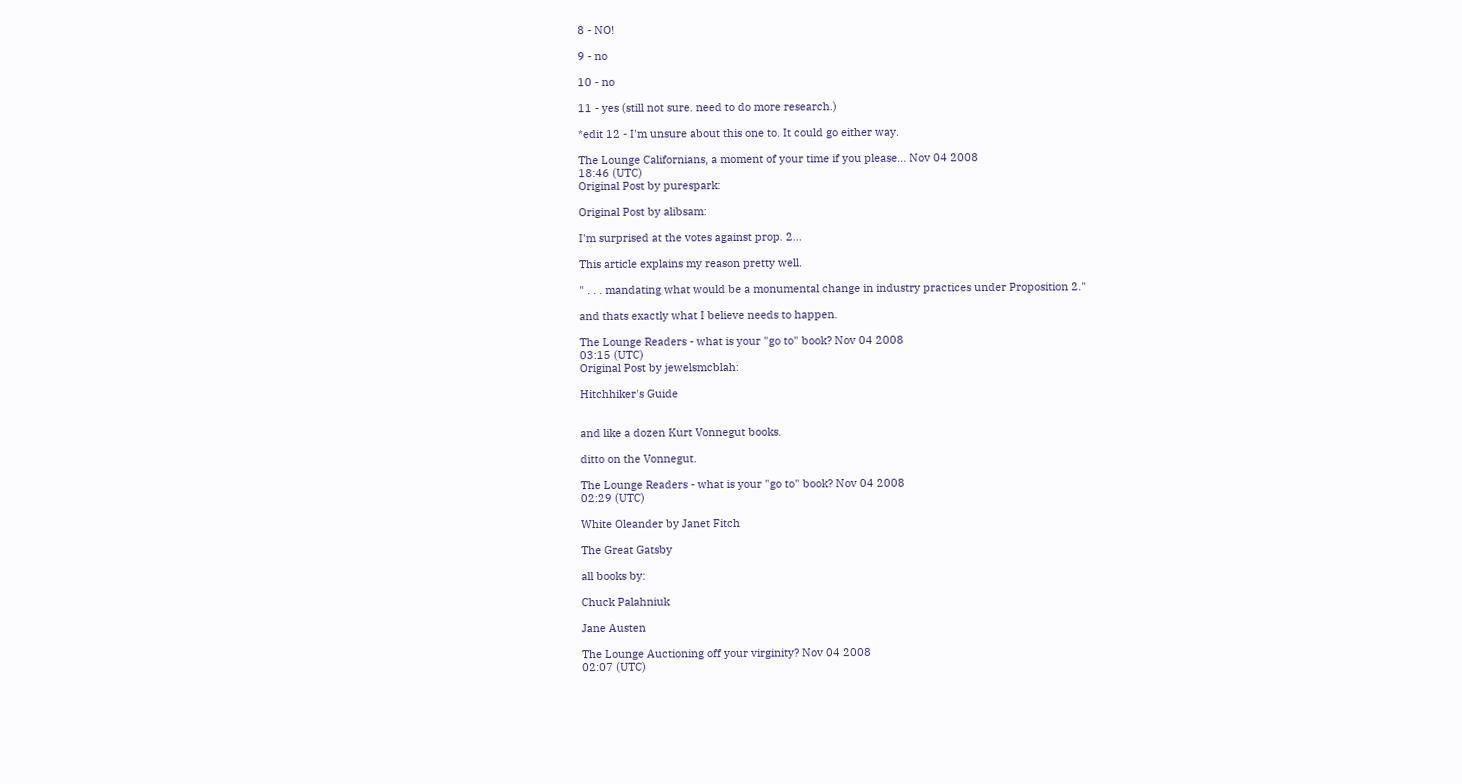8 - NO!

9 - no

10 - no

11 - yes (still not sure. need to do more research.)

*edit 12 - I'm unsure about this one to. It could go either way.

The Lounge Californians, a moment of your time if you please... Nov 04 2008
18:46 (UTC)
Original Post by purespark:

Original Post by alibsam:

I'm surprised at the votes against prop. 2...

This article explains my reason pretty well.

" . . . mandating what would be a monumental change in industry practices under Proposition 2."

and thats exactly what I believe needs to happen.

The Lounge Readers - what is your "go to" book? Nov 04 2008
03:15 (UTC)
Original Post by jewelsmcblah:

Hitchhiker's Guide


and like a dozen Kurt Vonnegut books.

ditto on the Vonnegut.

The Lounge Readers - what is your "go to" book? Nov 04 2008
02:29 (UTC)

White Oleander by Janet Fitch

The Great Gatsby

all books by:

Chuck Palahniuk

Jane Austen

The Lounge Auctioning off your virginity? Nov 04 2008
02:07 (UTC)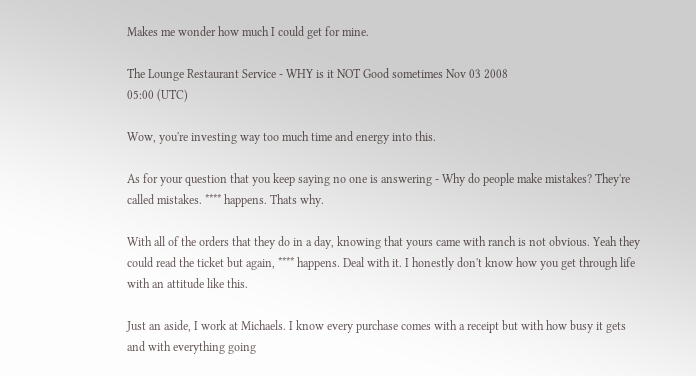Makes me wonder how much I could get for mine.

The Lounge Restaurant Service - WHY is it NOT Good sometimes Nov 03 2008
05:00 (UTC)

Wow, you're investing way too much time and energy into this.

As for your question that you keep saying no one is answering - Why do people make mistakes? They're called mistakes. **** happens. Thats why.

With all of the orders that they do in a day, knowing that yours came with ranch is not obvious. Yeah they could read the ticket but again, **** happens. Deal with it. I honestly don't know how you get through life with an attitude like this.

Just an aside, I work at Michaels. I know every purchase comes with a receipt but with how busy it gets and with everything going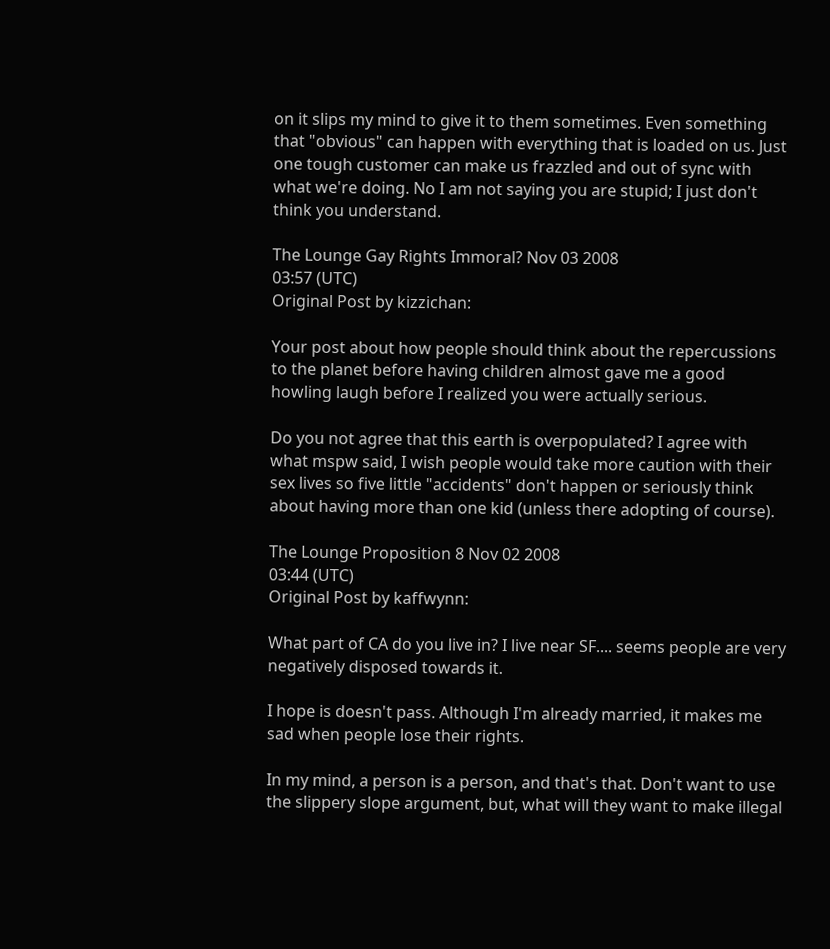on it slips my mind to give it to them sometimes. Even something that "obvious" can happen with everything that is loaded on us. Just one tough customer can make us frazzled and out of sync with what we're doing. No I am not saying you are stupid; I just don't think you understand.

The Lounge Gay Rights Immoral? Nov 03 2008
03:57 (UTC)
Original Post by kizzichan:

Your post about how people should think about the repercussions to the planet before having children almost gave me a good howling laugh before I realized you were actually serious.

Do you not agree that this earth is overpopulated? I agree with what mspw said, I wish people would take more caution with their sex lives so five little "accidents" don't happen or seriously think about having more than one kid (unless there adopting of course).

The Lounge Proposition 8 Nov 02 2008
03:44 (UTC)
Original Post by kaffwynn:

What part of CA do you live in? I live near SF.... seems people are very negatively disposed towards it.

I hope is doesn't pass. Although I'm already married, it makes me sad when people lose their rights.

In my mind, a person is a person, and that's that. Don't want to use the slippery slope argument, but, what will they want to make illegal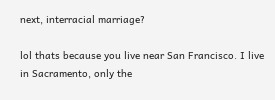next, interracial marriage?

lol thats because you live near San Francisco. I live in Sacramento, only the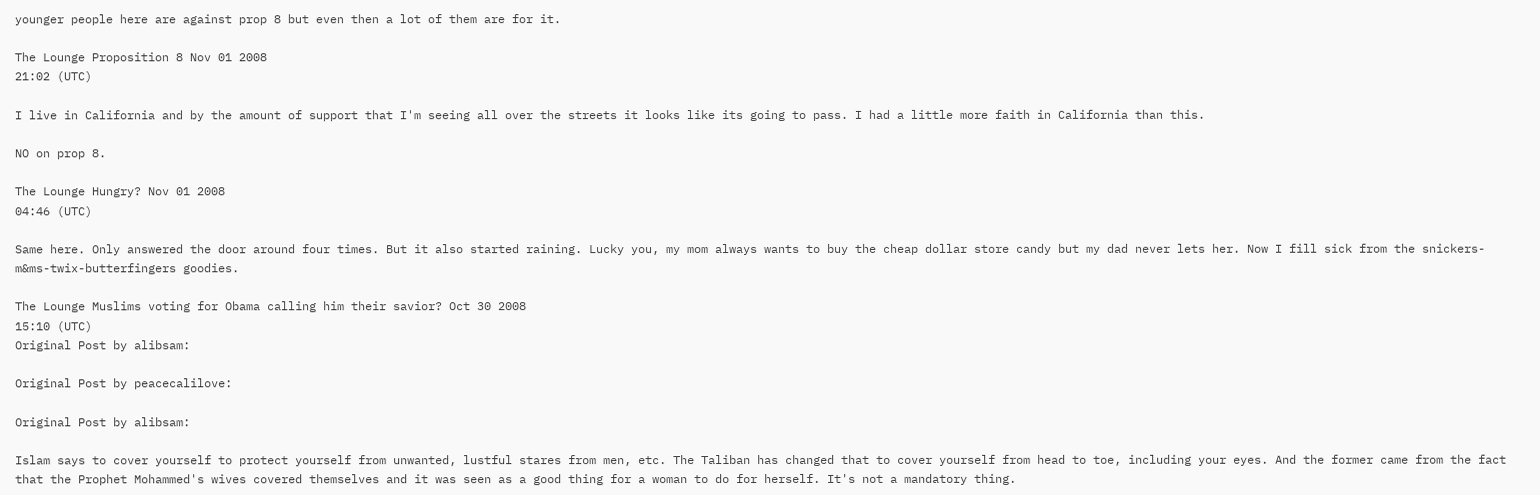younger people here are against prop 8 but even then a lot of them are for it.

The Lounge Proposition 8 Nov 01 2008
21:02 (UTC)

I live in California and by the amount of support that I'm seeing all over the streets it looks like its going to pass. I had a little more faith in California than this.

NO on prop 8.

The Lounge Hungry? Nov 01 2008
04:46 (UTC)

Same here. Only answered the door around four times. But it also started raining. Lucky you, my mom always wants to buy the cheap dollar store candy but my dad never lets her. Now I fill sick from the snickers-m&ms-twix-butterfingers goodies.

The Lounge Muslims voting for Obama calling him their savior? Oct 30 2008
15:10 (UTC)
Original Post by alibsam:

Original Post by peacecalilove:

Original Post by alibsam:

Islam says to cover yourself to protect yourself from unwanted, lustful stares from men, etc. The Taliban has changed that to cover yourself from head to toe, including your eyes. And the former came from the fact that the Prophet Mohammed's wives covered themselves and it was seen as a good thing for a woman to do for herself. It's not a mandatory thing.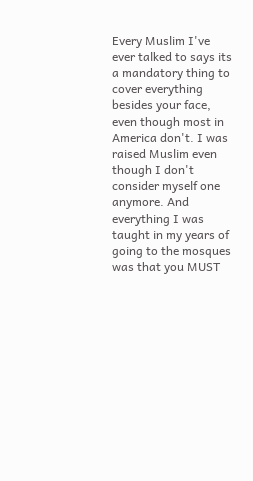Every Muslim I've ever talked to says its a mandatory thing to cover everything besides your face, even though most in America don't. I was raised Muslim even though I don't consider myself one anymore. And everything I was taught in my years of going to the mosques was that you MUST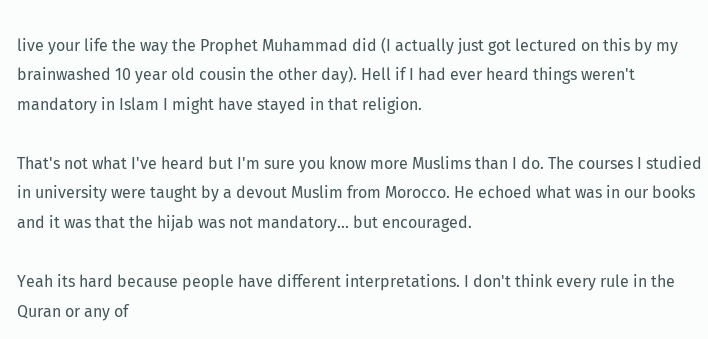live your life the way the Prophet Muhammad did (I actually just got lectured on this by my brainwashed 10 year old cousin the other day). Hell if I had ever heard things weren't mandatory in Islam I might have stayed in that religion.

That's not what I've heard but I'm sure you know more Muslims than I do. The courses I studied in university were taught by a devout Muslim from Morocco. He echoed what was in our books and it was that the hijab was not mandatory... but encouraged.

Yeah its hard because people have different interpretations. I don't think every rule in the Quran or any of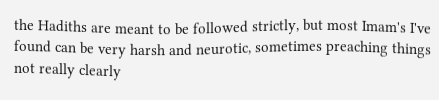the Hadiths are meant to be followed strictly, but most Imam's I've found can be very harsh and neurotic, sometimes preaching things not really clearly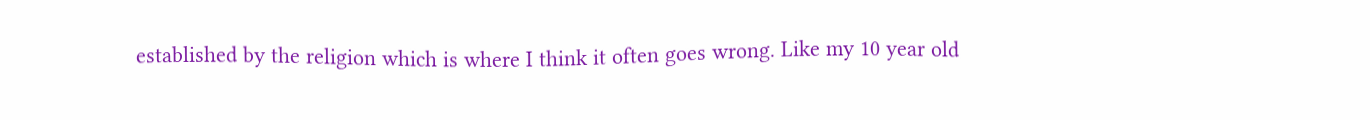established by the religion which is where I think it often goes wrong. Like my 10 year old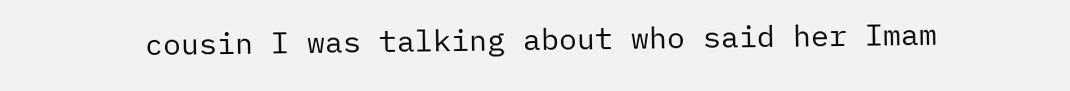cousin I was talking about who said her Imam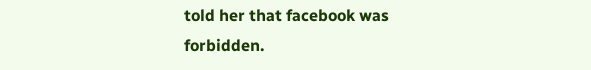told her that facebook was forbidden.